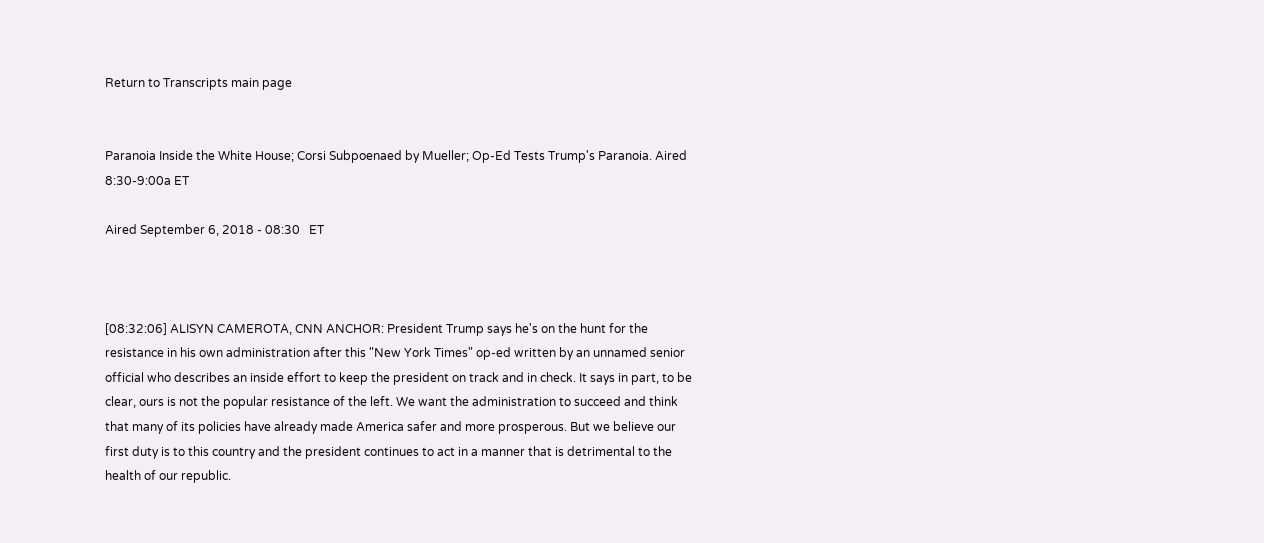Return to Transcripts main page


Paranoia Inside the White House; Corsi Subpoenaed by Mueller; Op-Ed Tests Trump's Paranoia. Aired 8:30-9:00a ET

Aired September 6, 2018 - 08:30   ET



[08:32:06] ALISYN CAMEROTA, CNN ANCHOR: President Trump says he's on the hunt for the resistance in his own administration after this "New York Times" op-ed written by an unnamed senior official who describes an inside effort to keep the president on track and in check. It says in part, to be clear, ours is not the popular resistance of the left. We want the administration to succeed and think that many of its policies have already made America safer and more prosperous. But we believe our first duty is to this country and the president continues to act in a manner that is detrimental to the health of our republic.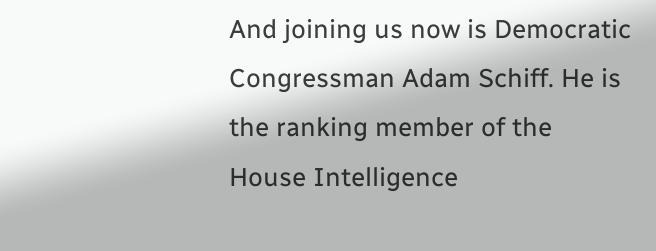And joining us now is Democratic Congressman Adam Schiff. He is the ranking member of the House Intelligence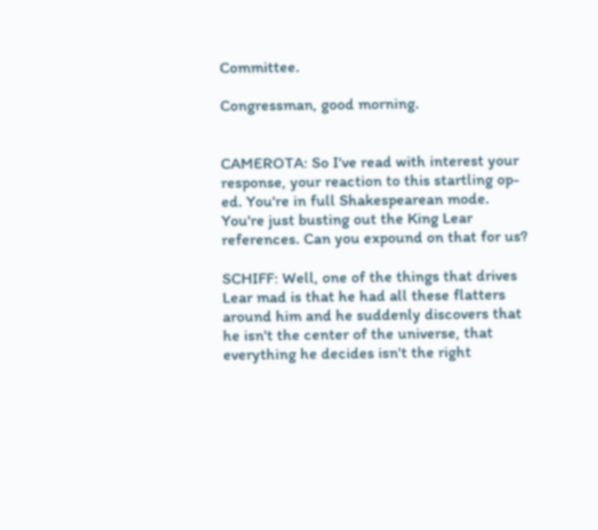Committee.

Congressman, good morning.


CAMEROTA: So I've read with interest your response, your reaction to this startling op-ed. You're in full Shakespearean mode. You're just busting out the King Lear references. Can you expound on that for us?

SCHIFF: Well, one of the things that drives Lear mad is that he had all these flatters around him and he suddenly discovers that he isn't the center of the universe, that everything he decides isn't the right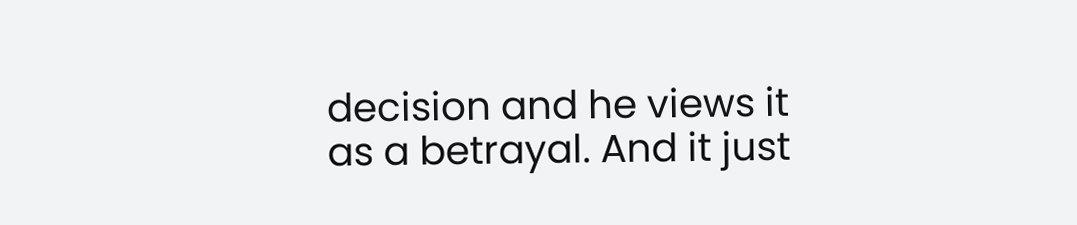decision and he views it as a betrayal. And it just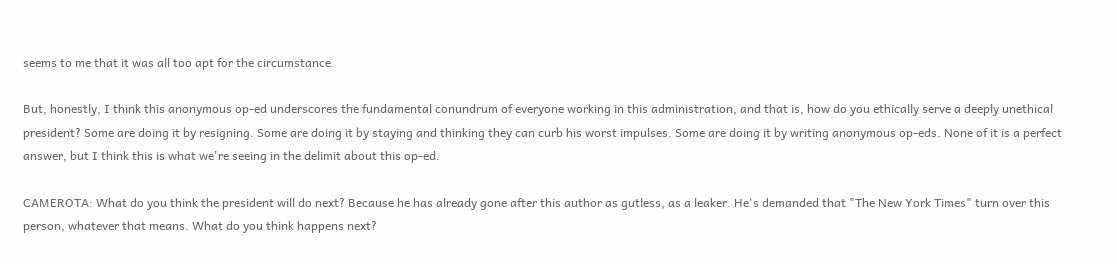seems to me that it was all too apt for the circumstance.

But, honestly, I think this anonymous op-ed underscores the fundamental conundrum of everyone working in this administration, and that is, how do you ethically serve a deeply unethical president? Some are doing it by resigning. Some are doing it by staying and thinking they can curb his worst impulses. Some are doing it by writing anonymous op-eds. None of it is a perfect answer, but I think this is what we're seeing in the delimit about this op-ed.

CAMEROTA: What do you think the president will do next? Because he has already gone after this author as gutless, as a leaker. He's demanded that "The New York Times" turn over this person, whatever that means. What do you think happens next?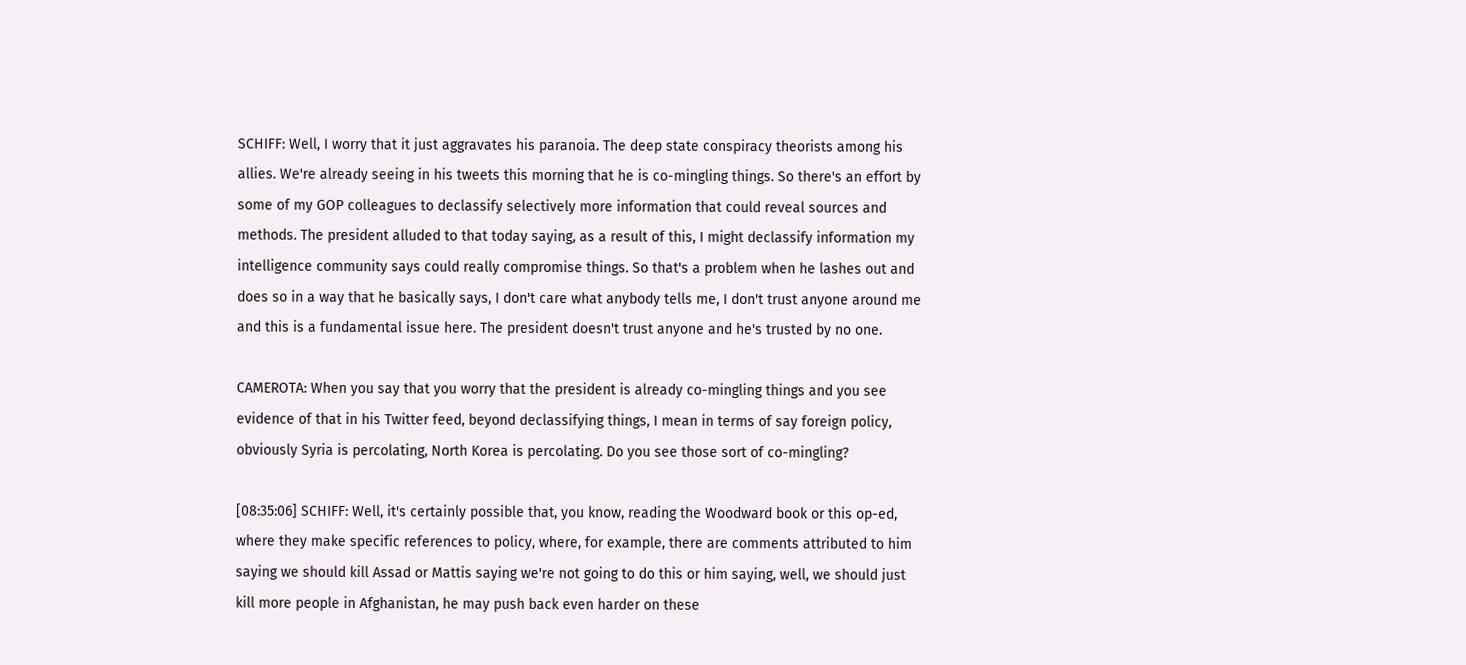SCHIFF: Well, I worry that it just aggravates his paranoia. The deep state conspiracy theorists among his allies. We're already seeing in his tweets this morning that he is co-mingling things. So there's an effort by some of my GOP colleagues to declassify selectively more information that could reveal sources and methods. The president alluded to that today saying, as a result of this, I might declassify information my intelligence community says could really compromise things. So that's a problem when he lashes out and does so in a way that he basically says, I don't care what anybody tells me, I don't trust anyone around me and this is a fundamental issue here. The president doesn't trust anyone and he's trusted by no one.

CAMEROTA: When you say that you worry that the president is already co-mingling things and you see evidence of that in his Twitter feed, beyond declassifying things, I mean in terms of say foreign policy, obviously Syria is percolating, North Korea is percolating. Do you see those sort of co-mingling?

[08:35:06] SCHIFF: Well, it's certainly possible that, you know, reading the Woodward book or this op-ed, where they make specific references to policy, where, for example, there are comments attributed to him saying we should kill Assad or Mattis saying we're not going to do this or him saying, well, we should just kill more people in Afghanistan, he may push back even harder on these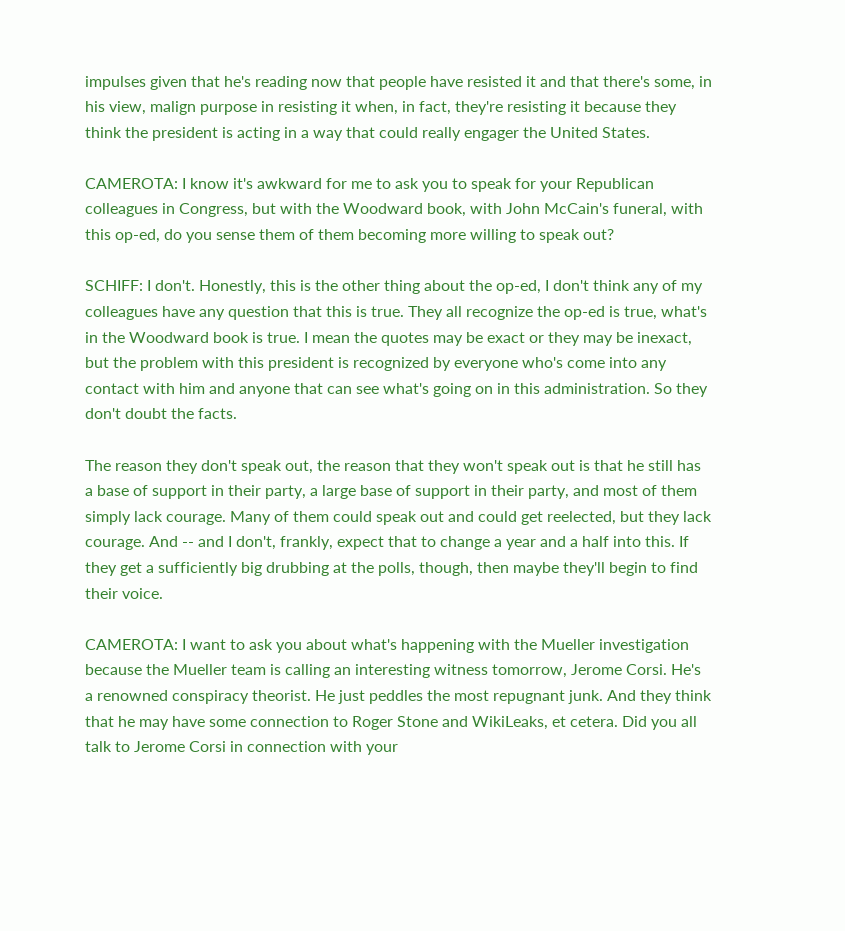impulses given that he's reading now that people have resisted it and that there's some, in his view, malign purpose in resisting it when, in fact, they're resisting it because they think the president is acting in a way that could really engager the United States.

CAMEROTA: I know it's awkward for me to ask you to speak for your Republican colleagues in Congress, but with the Woodward book, with John McCain's funeral, with this op-ed, do you sense them of them becoming more willing to speak out?

SCHIFF: I don't. Honestly, this is the other thing about the op-ed, I don't think any of my colleagues have any question that this is true. They all recognize the op-ed is true, what's in the Woodward book is true. I mean the quotes may be exact or they may be inexact, but the problem with this president is recognized by everyone who's come into any contact with him and anyone that can see what's going on in this administration. So they don't doubt the facts.

The reason they don't speak out, the reason that they won't speak out is that he still has a base of support in their party, a large base of support in their party, and most of them simply lack courage. Many of them could speak out and could get reelected, but they lack courage. And -- and I don't, frankly, expect that to change a year and a half into this. If they get a sufficiently big drubbing at the polls, though, then maybe they'll begin to find their voice.

CAMEROTA: I want to ask you about what's happening with the Mueller investigation because the Mueller team is calling an interesting witness tomorrow, Jerome Corsi. He's a renowned conspiracy theorist. He just peddles the most repugnant junk. And they think that he may have some connection to Roger Stone and WikiLeaks, et cetera. Did you all talk to Jerome Corsi in connection with your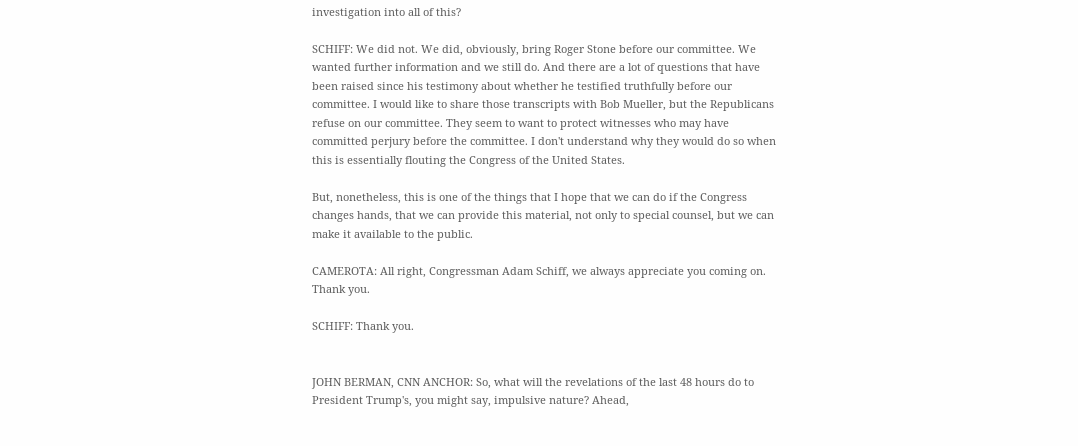investigation into all of this?

SCHIFF: We did not. We did, obviously, bring Roger Stone before our committee. We wanted further information and we still do. And there are a lot of questions that have been raised since his testimony about whether he testified truthfully before our committee. I would like to share those transcripts with Bob Mueller, but the Republicans refuse on our committee. They seem to want to protect witnesses who may have committed perjury before the committee. I don't understand why they would do so when this is essentially flouting the Congress of the United States.

But, nonetheless, this is one of the things that I hope that we can do if the Congress changes hands, that we can provide this material, not only to special counsel, but we can make it available to the public.

CAMEROTA: All right, Congressman Adam Schiff, we always appreciate you coming on. Thank you.

SCHIFF: Thank you.


JOHN BERMAN, CNN ANCHOR: So, what will the revelations of the last 48 hours do to President Trump's, you might say, impulsive nature? Ahead,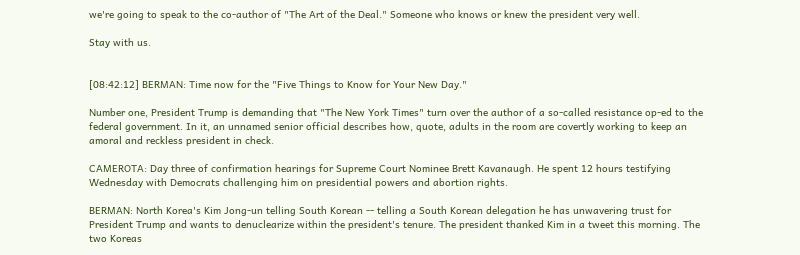we're going to speak to the co-author of "The Art of the Deal." Someone who knows or knew the president very well.

Stay with us.


[08:42:12] BERMAN: Time now for the "Five Things to Know for Your New Day."

Number one, President Trump is demanding that "The New York Times" turn over the author of a so-called resistance op-ed to the federal government. In it, an unnamed senior official describes how, quote, adults in the room are covertly working to keep an amoral and reckless president in check.

CAMEROTA: Day three of confirmation hearings for Supreme Court Nominee Brett Kavanaugh. He spent 12 hours testifying Wednesday with Democrats challenging him on presidential powers and abortion rights.

BERMAN: North Korea's Kim Jong-un telling South Korean -- telling a South Korean delegation he has unwavering trust for President Trump and wants to denuclearize within the president's tenure. The president thanked Kim in a tweet this morning. The two Koreas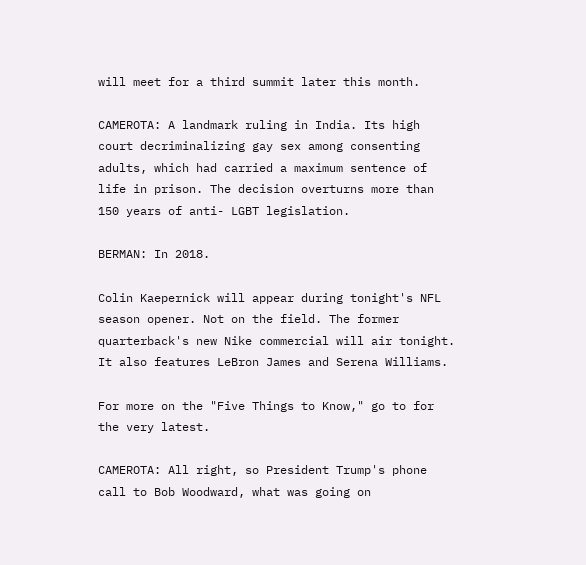will meet for a third summit later this month.

CAMEROTA: A landmark ruling in India. Its high court decriminalizing gay sex among consenting adults, which had carried a maximum sentence of life in prison. The decision overturns more than 150 years of anti- LGBT legislation.

BERMAN: In 2018.

Colin Kaepernick will appear during tonight's NFL season opener. Not on the field. The former quarterback's new Nike commercial will air tonight. It also features LeBron James and Serena Williams.

For more on the "Five Things to Know," go to for the very latest.

CAMEROTA: All right, so President Trump's phone call to Bob Woodward, what was going on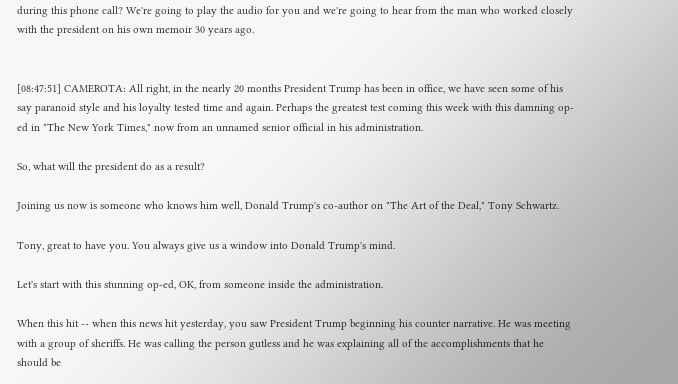during this phone call? We're going to play the audio for you and we're going to hear from the man who worked closely with the president on his own memoir 30 years ago.


[08:47:51] CAMEROTA: All right, in the nearly 20 months President Trump has been in office, we have seen some of his say paranoid style and his loyalty tested time and again. Perhaps the greatest test coming this week with this damning op-ed in "The New York Times," now from an unnamed senior official in his administration.

So, what will the president do as a result?

Joining us now is someone who knows him well, Donald Trump's co-author on "The Art of the Deal," Tony Schwartz.

Tony, great to have you. You always give us a window into Donald Trump's mind.

Let's start with this stunning op-ed, OK, from someone inside the administration.

When this hit -- when this news hit yesterday, you saw President Trump beginning his counter narrative. He was meeting with a group of sheriffs. He was calling the person gutless and he was explaining all of the accomplishments that he should be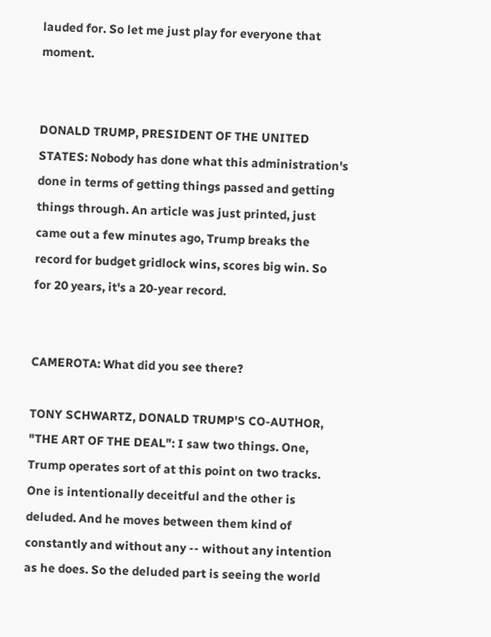lauded for. So let me just play for everyone that moment.


DONALD TRUMP, PRESIDENT OF THE UNITED STATES: Nobody has done what this administration's done in terms of getting things passed and getting things through. An article was just printed, just came out a few minutes ago, Trump breaks the record for budget gridlock wins, scores big win. So for 20 years, it's a 20-year record.


CAMEROTA: What did you see there?

TONY SCHWARTZ, DONALD TRUMP'S CO-AUTHOR, "THE ART OF THE DEAL": I saw two things. One, Trump operates sort of at this point on two tracks. One is intentionally deceitful and the other is deluded. And he moves between them kind of constantly and without any -- without any intention as he does. So the deluded part is seeing the world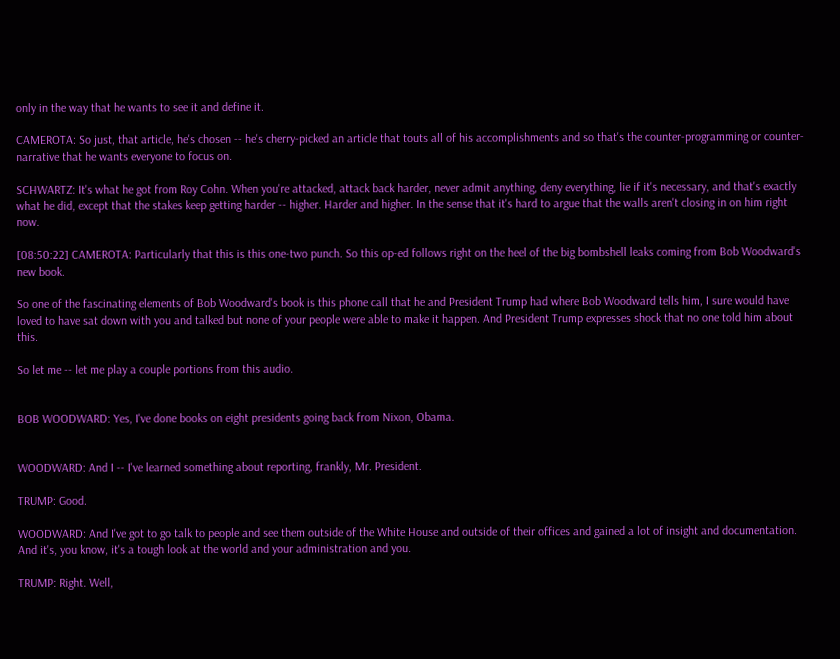only in the way that he wants to see it and define it.

CAMEROTA: So just, that article, he's chosen -- he's cherry-picked an article that touts all of his accomplishments and so that's the counter-programming or counter-narrative that he wants everyone to focus on.

SCHWARTZ: It's what he got from Roy Cohn. When you're attacked, attack back harder, never admit anything, deny everything, lie if it's necessary, and that's exactly what he did, except that the stakes keep getting harder -- higher. Harder and higher. In the sense that it's hard to argue that the walls aren't closing in on him right now.

[08:50:22] CAMEROTA: Particularly that this is this one-two punch. So this op-ed follows right on the heel of the big bombshell leaks coming from Bob Woodward's new book.

So one of the fascinating elements of Bob Woodward's book is this phone call that he and President Trump had where Bob Woodward tells him, I sure would have loved to have sat down with you and talked but none of your people were able to make it happen. And President Trump expresses shock that no one told him about this.

So let me -- let me play a couple portions from this audio.


BOB WOODWARD: Yes, I've done books on eight presidents going back from Nixon, Obama.


WOODWARD: And I -- I've learned something about reporting, frankly, Mr. President.

TRUMP: Good.

WOODWARD: And I've got to go talk to people and see them outside of the White House and outside of their offices and gained a lot of insight and documentation. And it's, you know, it's a tough look at the world and your administration and you.

TRUMP: Right. Well,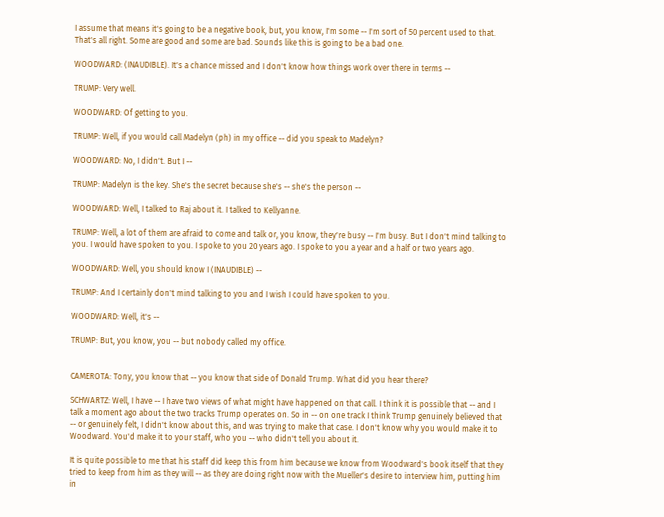I assume that means it's going to be a negative book, but, you know, I'm some -- I'm sort of 50 percent used to that. That's all right. Some are good and some are bad. Sounds like this is going to be a bad one.

WOODWARD: (INAUDIBLE). It's a chance missed and I don't know how things work over there in terms --

TRUMP: Very well.

WOODWARD: Of getting to you.

TRUMP: Well, if you would call Madelyn (ph) in my office -- did you speak to Madelyn?

WOODWARD: No, I didn't. But I --

TRUMP: Madelyn is the key. She's the secret because she's -- she's the person --

WOODWARD: Well, I talked to Raj about it. I talked to Kellyanne.

TRUMP: Well, a lot of them are afraid to come and talk or, you know, they're busy -- I'm busy. But I don't mind talking to you. I would have spoken to you. I spoke to you 20 years ago. I spoke to you a year and a half or two years ago.

WOODWARD: Well, you should know I (INAUDIBLE) --

TRUMP: And I certainly don't mind talking to you and I wish I could have spoken to you.

WOODWARD: Well, it's --

TRUMP: But, you know, you -- but nobody called my office.


CAMEROTA: Tony, you know that -- you know that side of Donald Trump. What did you hear there?

SCHWARTZ: Well, I have -- I have two views of what might have happened on that call. I think it is possible that -- and I talk a moment ago about the two tracks Trump operates on. So in -- on one track I think Trump genuinely believed that -- or genuinely felt, I didn't know about this, and was trying to make that case. I don't know why you would make it to Woodward. You'd make it to your staff, who you -- who didn't tell you about it.

It is quite possible to me that his staff did keep this from him because we know from Woodward's book itself that they tried to keep from him as they will -- as they are doing right now with the Mueller's desire to interview him, putting him in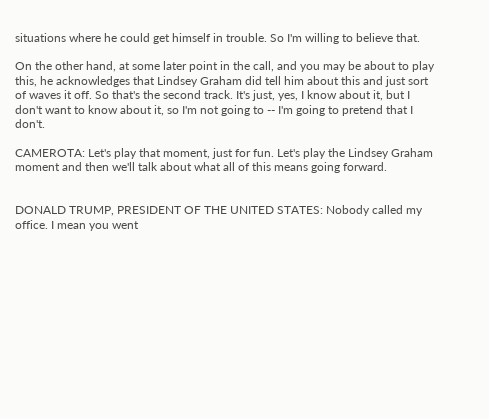situations where he could get himself in trouble. So I'm willing to believe that.

On the other hand, at some later point in the call, and you may be about to play this, he acknowledges that Lindsey Graham did tell him about this and just sort of waves it off. So that's the second track. It's just, yes, I know about it, but I don't want to know about it, so I'm not going to -- I'm going to pretend that I don't.

CAMEROTA: Let's play that moment, just for fun. Let's play the Lindsey Graham moment and then we'll talk about what all of this means going forward.


DONALD TRUMP, PRESIDENT OF THE UNITED STATES: Nobody called my office. I mean you went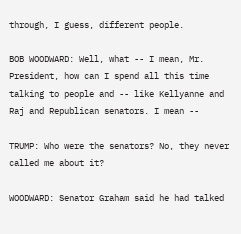through, I guess, different people.

BOB WOODWARD: Well, what -- I mean, Mr. President, how can I spend all this time talking to people and -- like Kellyanne and Raj and Republican senators. I mean --

TRUMP: Who were the senators? No, they never called me about it?

WOODWARD: Senator Graham said he had talked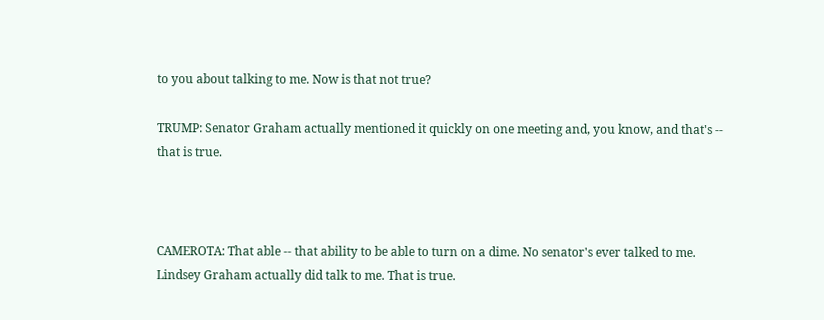to you about talking to me. Now is that not true?

TRUMP: Senator Graham actually mentioned it quickly on one meeting and, you know, and that's -- that is true.



CAMEROTA: That able -- that ability to be able to turn on a dime. No senator's ever talked to me. Lindsey Graham actually did talk to me. That is true.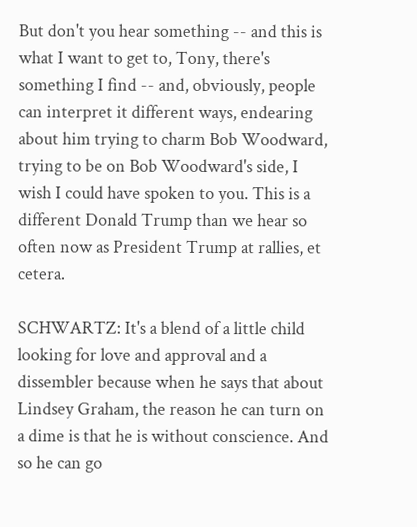But don't you hear something -- and this is what I want to get to, Tony, there's something I find -- and, obviously, people can interpret it different ways, endearing about him trying to charm Bob Woodward, trying to be on Bob Woodward's side, I wish I could have spoken to you. This is a different Donald Trump than we hear so often now as President Trump at rallies, et cetera.

SCHWARTZ: It's a blend of a little child looking for love and approval and a dissembler because when he says that about Lindsey Graham, the reason he can turn on a dime is that he is without conscience. And so he can go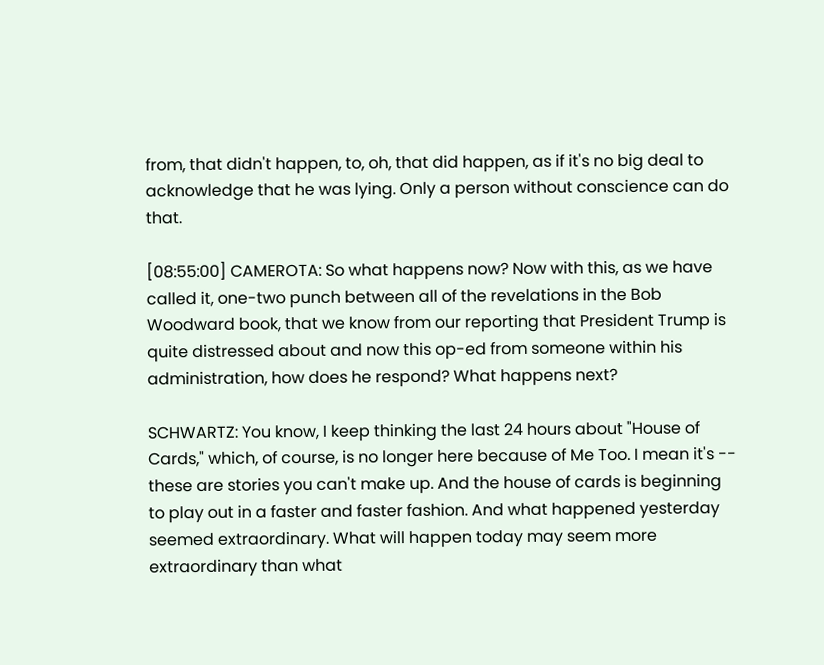from, that didn't happen, to, oh, that did happen, as if it's no big deal to acknowledge that he was lying. Only a person without conscience can do that.

[08:55:00] CAMEROTA: So what happens now? Now with this, as we have called it, one-two punch between all of the revelations in the Bob Woodward book, that we know from our reporting that President Trump is quite distressed about and now this op-ed from someone within his administration, how does he respond? What happens next?

SCHWARTZ: You know, I keep thinking the last 24 hours about "House of Cards," which, of course, is no longer here because of Me Too. I mean it's -- these are stories you can't make up. And the house of cards is beginning to play out in a faster and faster fashion. And what happened yesterday seemed extraordinary. What will happen today may seem more extraordinary than what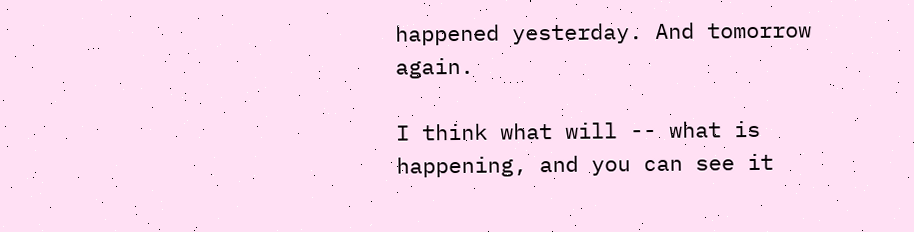happened yesterday. And tomorrow again.

I think what will -- what is happening, and you can see it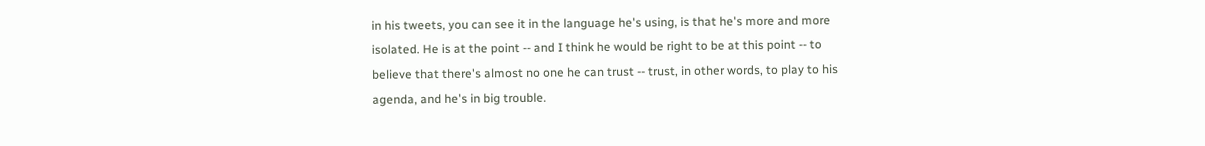in his tweets, you can see it in the language he's using, is that he's more and more isolated. He is at the point -- and I think he would be right to be at this point -- to believe that there's almost no one he can trust -- trust, in other words, to play to his agenda, and he's in big trouble.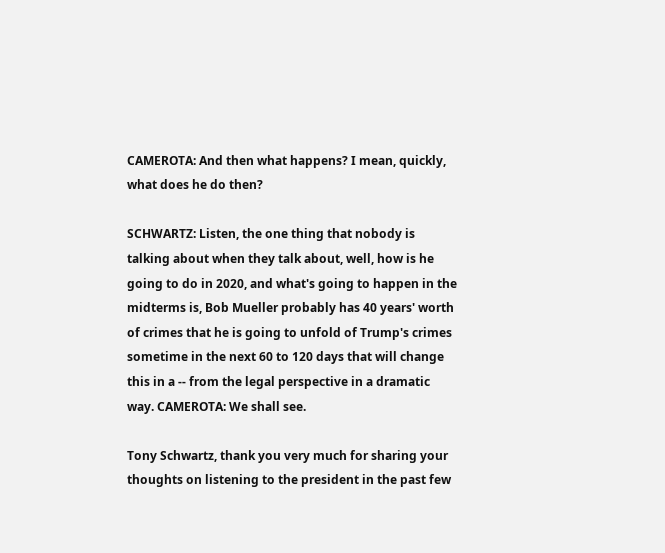CAMEROTA: And then what happens? I mean, quickly, what does he do then?

SCHWARTZ: Listen, the one thing that nobody is talking about when they talk about, well, how is he going to do in 2020, and what's going to happen in the midterms is, Bob Mueller probably has 40 years' worth of crimes that he is going to unfold of Trump's crimes sometime in the next 60 to 120 days that will change this in a -- from the legal perspective in a dramatic way. CAMEROTA: We shall see.

Tony Schwartz, thank you very much for sharing your thoughts on listening to the president in the past few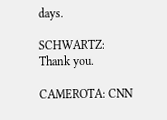days.

SCHWARTZ: Thank you.

CAMEROTA: CNN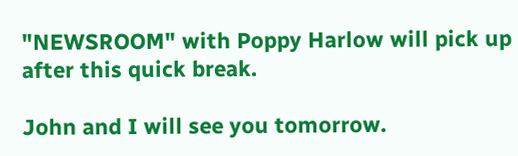"NEWSROOM" with Poppy Harlow will pick up after this quick break.

John and I will see you tomorrow.